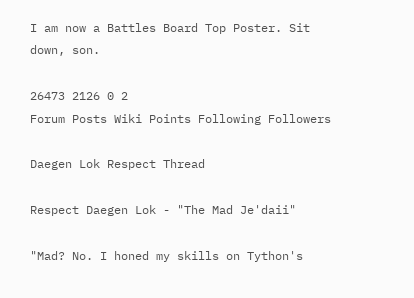I am now a Battles Board Top Poster. Sit down, son.

26473 2126 0 2
Forum Posts Wiki Points Following Followers

Daegen Lok Respect Thread

Respect Daegen Lok - "The Mad Je'daii"

"Mad? No. I honed my skills on Tython's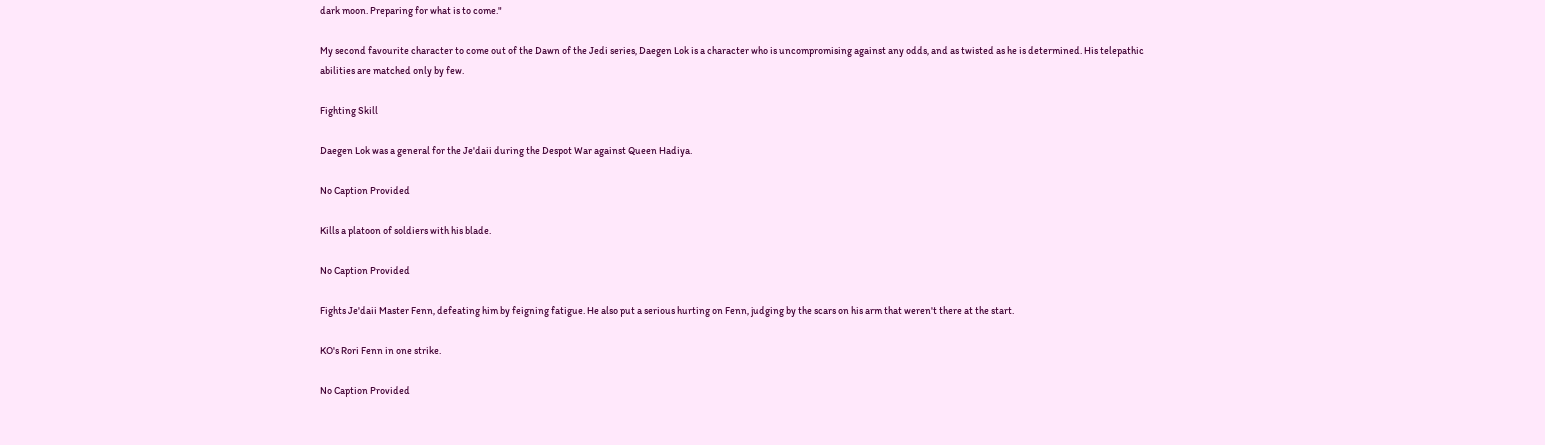dark moon. Preparing for what is to come."

My second favourite character to come out of the Dawn of the Jedi series, Daegen Lok is a character who is uncompromising against any odds, and as twisted as he is determined. His telepathic abilities are matched only by few.

Fighting Skill

Daegen Lok was a general for the Je'daii during the Despot War against Queen Hadiya.

No Caption Provided

Kills a platoon of soldiers with his blade.

No Caption Provided

Fights Je'daii Master Fenn, defeating him by feigning fatigue. He also put a serious hurting on Fenn, judging by the scars on his arm that weren't there at the start.

KO's Rori Fenn in one strike.

No Caption Provided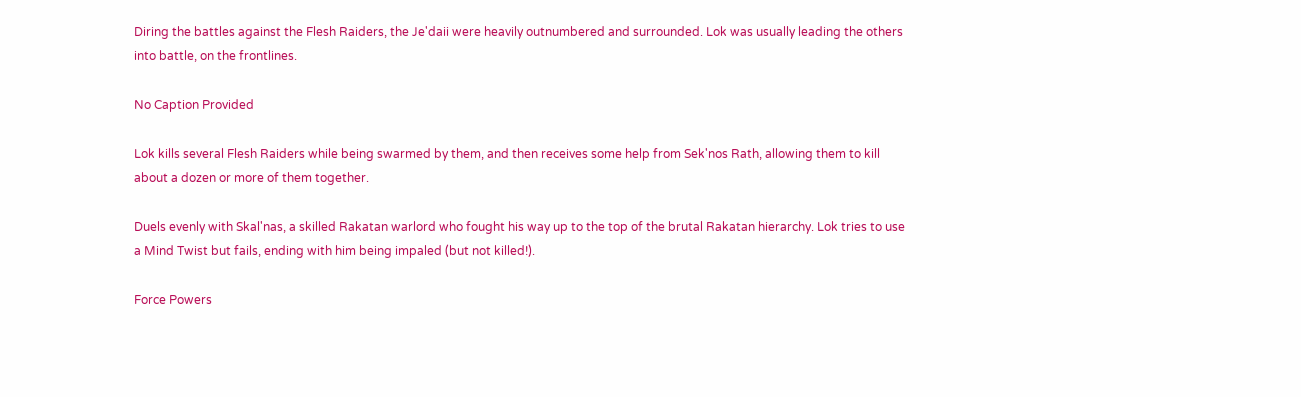Diring the battles against the Flesh Raiders, the Je'daii were heavily outnumbered and surrounded. Lok was usually leading the others into battle, on the frontlines.

No Caption Provided

Lok kills several Flesh Raiders while being swarmed by them, and then receives some help from Sek'nos Rath, allowing them to kill about a dozen or more of them together.

Duels evenly with Skal'nas, a skilled Rakatan warlord who fought his way up to the top of the brutal Rakatan hierarchy. Lok tries to use a Mind Twist but fails, ending with him being impaled (but not killed!).

Force Powers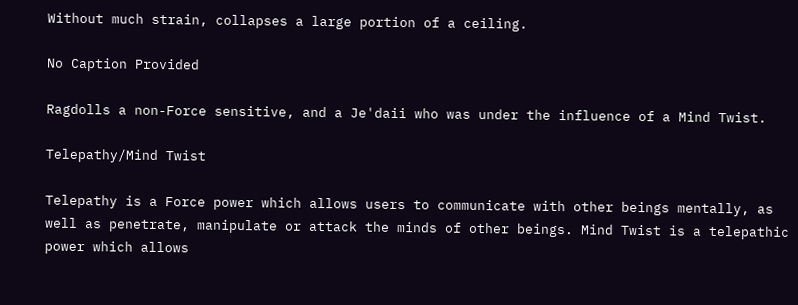Without much strain, collapses a large portion of a ceiling.

No Caption Provided

Ragdolls a non-Force sensitive, and a Je'daii who was under the influence of a Mind Twist.

Telepathy/Mind Twist

Telepathy is a Force power which allows users to communicate with other beings mentally, as well as penetrate, manipulate or attack the minds of other beings. Mind Twist is a telepathic power which allows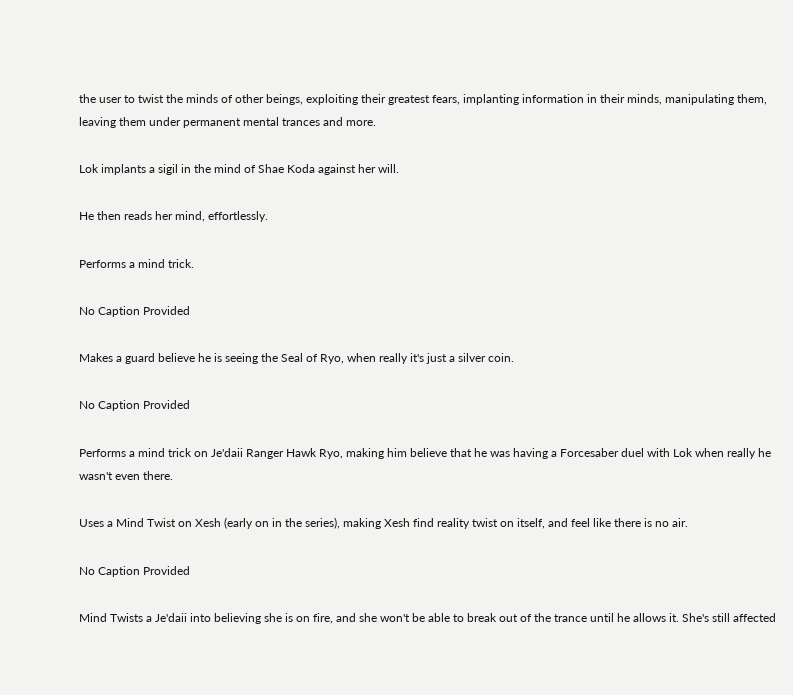the user to twist the minds of other beings, exploiting their greatest fears, implanting information in their minds, manipulating them, leaving them under permanent mental trances and more.

Lok implants a sigil in the mind of Shae Koda against her will.

He then reads her mind, effortlessly.

Performs a mind trick.

No Caption Provided

Makes a guard believe he is seeing the Seal of Ryo, when really it's just a silver coin.

No Caption Provided

Performs a mind trick on Je'daii Ranger Hawk Ryo, making him believe that he was having a Forcesaber duel with Lok when really he wasn't even there.

Uses a Mind Twist on Xesh (early on in the series), making Xesh find reality twist on itself, and feel like there is no air.

No Caption Provided

Mind Twists a Je'daii into believing she is on fire, and she won't be able to break out of the trance until he allows it. She's still affected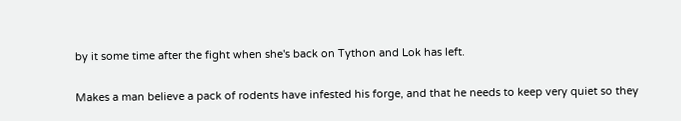by it some time after the fight when she's back on Tython and Lok has left.

Makes a man believe a pack of rodents have infested his forge, and that he needs to keep very quiet so they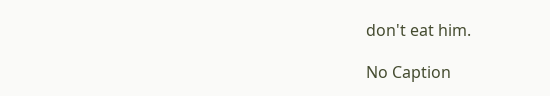don't eat him.

No Caption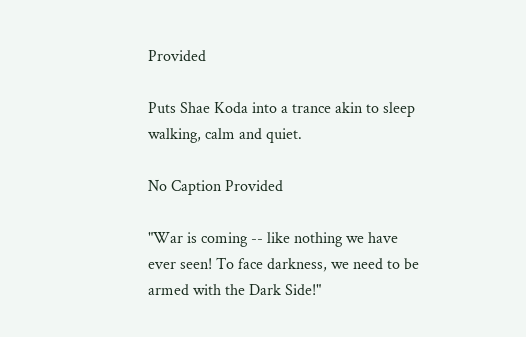Provided

Puts Shae Koda into a trance akin to sleep walking, calm and quiet.

No Caption Provided

"War is coming -- like nothing we have ever seen! To face darkness, we need to be armed with the Dark Side!"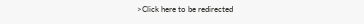>Click here to be redirected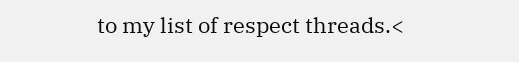to my list of respect threads.<